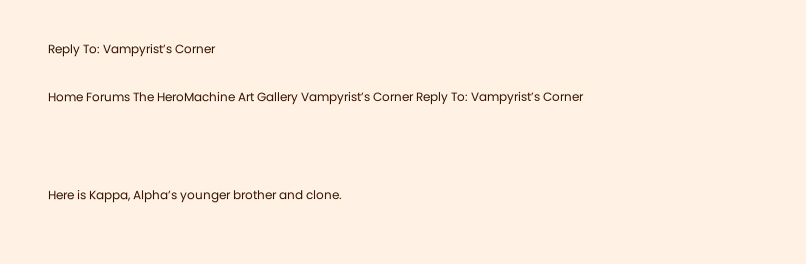Reply To: Vampyrist’s Corner

Home Forums The HeroMachine Art Gallery Vampyrist’s Corner Reply To: Vampyrist’s Corner



Here is Kappa, Alpha’s younger brother and clone.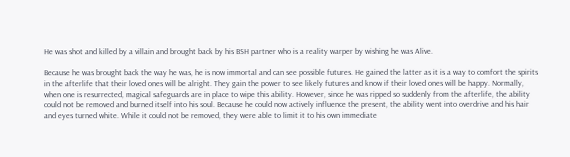He was shot and killed by a villain and brought back by his BSH partner who is a reality warper by wishing he was Alive.

Because he was brought back the way he was, he is now immortal and can see possible futures. He gained the latter as it is a way to comfort the spirits in the afterlife that their loved ones will be alright. They gain the power to see likely futures and know if their loved ones will be happy. Normally, when one is resurrected, magical safeguards are in place to wipe this ability. However, since he was ripped so suddenly from the afterlife, the ability could not be removed and burned itself into his soul. Because he could now actively influence the present, the ability went into overdrive and his hair and eyes turned white. While it could not be removed, they were able to limit it to his own immediate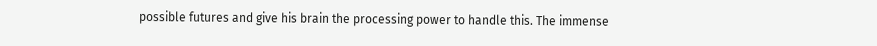possible futures and give his brain the processing power to handle this. The immense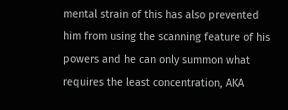mental strain of this has also prevented him from using the scanning feature of his powers and he can only summon what requires the least concentration, AKA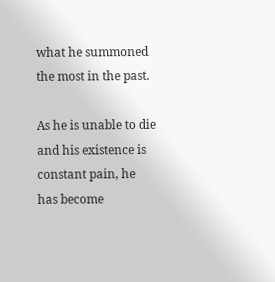what he summoned the most in the past.

As he is unable to die and his existence is constant pain, he has become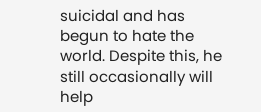suicidal and has begun to hate the world. Despite this, he still occasionally will help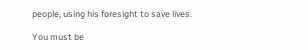people, using his foresight to save lives.

You must be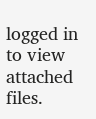logged in to view attached files.